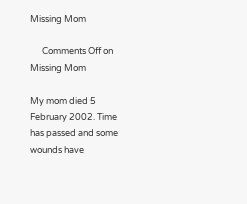Missing Mom

      Comments Off on Missing Mom

My mom died 5 February 2002. Time has passed and some wounds have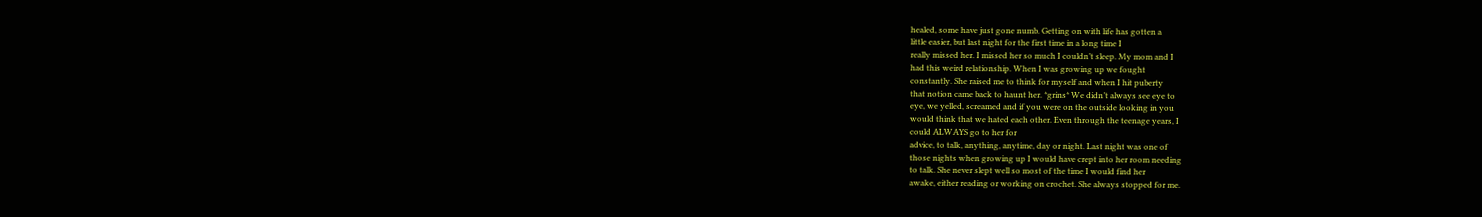healed, some have just gone numb. Getting on with life has gotten a
little easier, but last night for the first time in a long time I
really missed her. I missed her so much I couldn’t sleep. My mom and I
had this weird relationship. When I was growing up we fought
constantly. She raised me to think for myself and when I hit puberty
that notion came back to haunt her. *grins* We didn’t always see eye to
eye, we yelled, screamed and if you were on the outside looking in you
would think that we hated each other. Even through the teenage years, I
could ALWAYS go to her for
advice, to talk, anything, anytime, day or night. Last night was one of
those nights when growing up I would have crept into her room needing
to talk. She never slept well so most of the time I would find her
awake, either reading or working on crochet. She always stopped for me.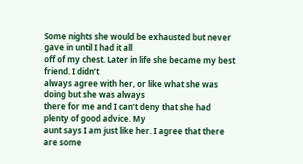Some nights she would be exhausted but never gave in until I had it all
off of my chest. Later in life she became my best friend. I didn’t
always agree with her, or like what she was doing but she was always
there for me and I can’t deny that she had plenty of good advice. My
aunt says I am just like her. I agree that there are some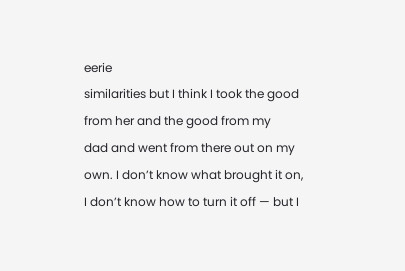eerie
similarities but I think I took the good from her and the good from my
dad and went from there out on my own. I don’t know what brought it on,
I don’t know how to turn it off — but I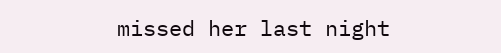missed her last night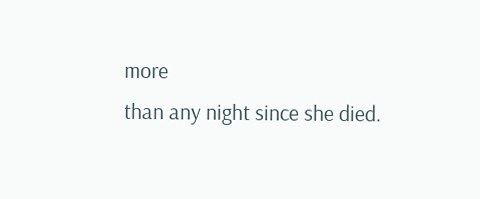more
than any night since she died.